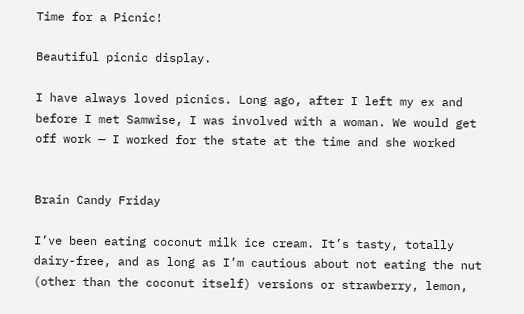Time for a Picnic!

Beautiful picnic display.

I have always loved picnics. Long ago, after I left my ex and before I met Samwise, I was involved with a woman. We would get off work — I worked for the state at the time and she worked


Brain Candy Friday

I’ve been eating coconut milk ice cream. It’s tasty, totally dairy-free, and as long as I’m cautious about not eating the nut (other than the coconut itself) versions or strawberry, lemon,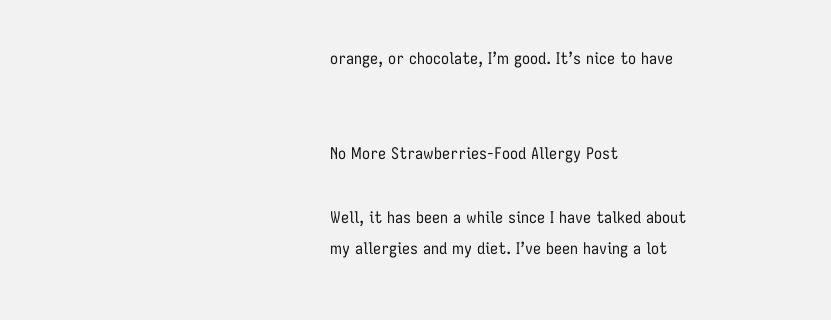orange, or chocolate, I’m good. It’s nice to have


No More Strawberries-Food Allergy Post

Well, it has been a while since I have talked about my allergies and my diet. I’ve been having a lot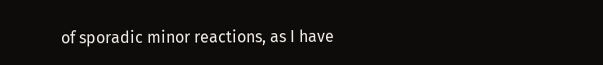of sporadic minor reactions, as I have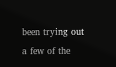been trying out a few of the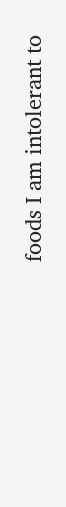foods I am intolerant to